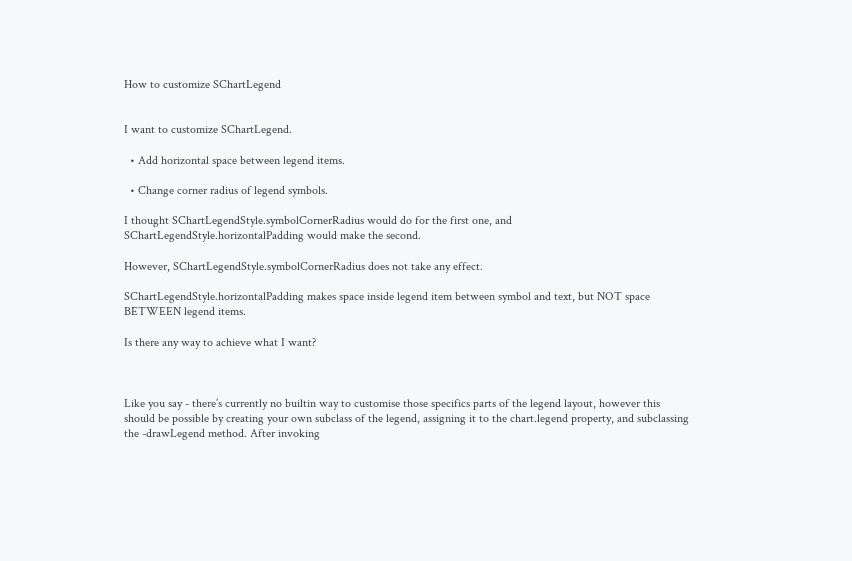How to customize SChartLegend


I want to customize SChartLegend.

  • Add horizontal space between legend items.

  • Change corner radius of legend symbols.

I thought SChartLegendStyle.symbolCornerRadius would do for the first one, and SChartLegendStyle.horizontalPadding would make the second.

However, SChartLegendStyle.symbolCornerRadius does not take any effect.

SChartLegendStyle.horizontalPadding makes space inside legend item between symbol and text, but NOT space BETWEEN legend items.

Is there any way to achieve what I want?



Like you say - there’s currently no builtin way to customise those specifics parts of the legend layout, however this should be possible by creating your own subclass of the legend, assigning it to the chart.legend property, and subclassing the -drawLegend method. After invoking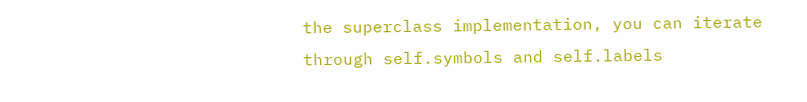the superclass implementation, you can iterate through self.symbols and self.labels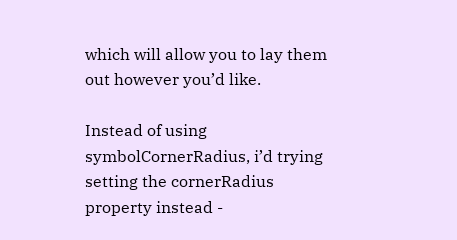which will allow you to lay them out however you’d like.

Instead of using symbolCornerRadius, i’d trying setting the cornerRadius property instead -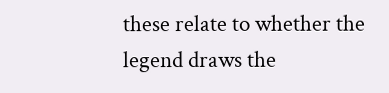these relate to whether the legend draws the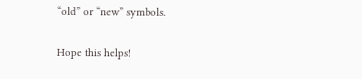“old” or “new” symbols.

Hope this helps!